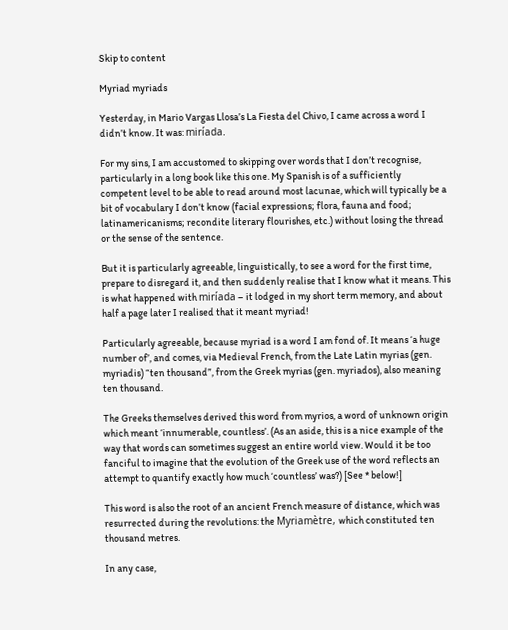Skip to content

Myriad myriads

Yesterday, in Mario Vargas Llosa’s La Fiesta del Chivo, I came across a word I didn’t know. It was: miríada.

For my sins, I am accustomed to skipping over words that I don’t recognise, particularly in a long book like this one. My Spanish is of a sufficiently competent level to be able to read around most lacunae, which will typically be a bit of vocabulary I don’t know (facial expressions; flora, fauna and food; latinamericanisms; recondite literary flourishes, etc.) without losing the thread or the sense of the sentence.

But it is particularly agreeable, linguistically, to see a word for the first time, prepare to disregard it, and then suddenly realise that I know what it means. This is what happened with miríada – it lodged in my short term memory, and about half a page later I realised that it meant myriad!

Particularly agreeable, because myriad is a word I am fond of. It means ‘a huge number of’, and comes, via Medieval French, from the Late Latin myrias (gen. myriadis) “ten thousand”, from the Greek myrias (gen. myriados), also meaning ten thousand.

The Greeks themselves derived this word from myrios, a word of unknown origin which meant ‘innumerable, countless’. (As an aside, this is a nice example of the way that words can sometimes suggest an entire world view. Would it be too fanciful to imagine that the evolution of the Greek use of the word reflects an attempt to quantify exactly how much ‘countless’ was?) [See * below!]

This word is also the root of an ancient French measure of distance, which was resurrected during the revolutions: the Myriamètre, which constituted ten thousand metres.

In any case,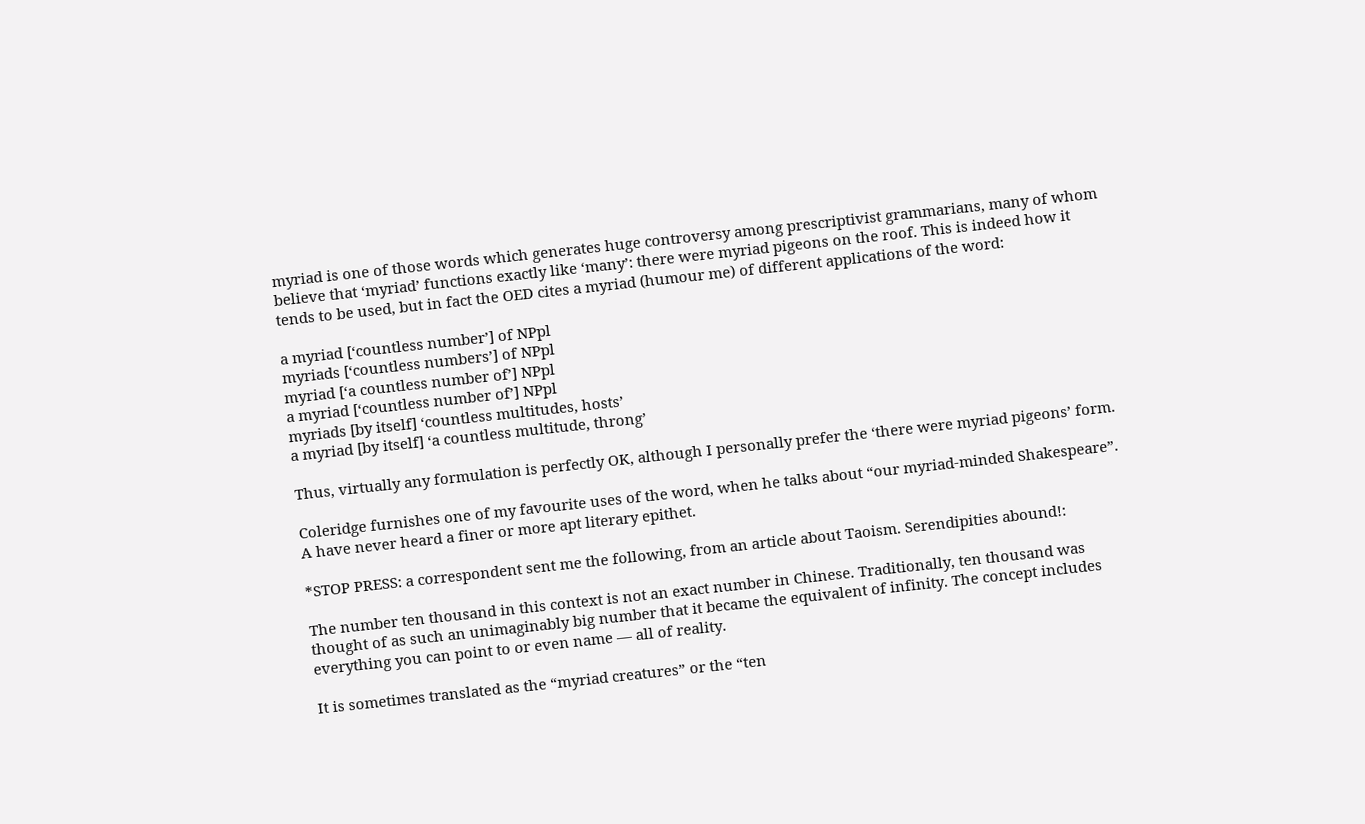myriad is one of those words which generates huge controversy among prescriptivist grammarians, many of whom believe that ‘myriad’ functions exactly like ‘many’: there were myriad pigeons on the roof. This is indeed how it tends to be used, but in fact the OED cites a myriad (humour me) of different applications of the word:

a myriad [‘countless number’] of NPpl
myriads [‘countless numbers’] of NPpl
myriad [‘a countless number of’] NPpl
a myriad [‘countless number of’] NPpl
myriads [by itself] ‘countless multitudes, hosts’
a myriad [by itself] ‘a countless multitude, throng’

Thus, virtually any formulation is perfectly OK, although I personally prefer the ‘there were myriad pigeons’ form.

Coleridge furnishes one of my favourite uses of the word, when he talks about “our myriad-minded Shakespeare”. A have never heard a finer or more apt literary epithet.

*STOP PRESS: a correspondent sent me the following, from an article about Taoism. Serendipities abound!:

The number ten thousand in this context is not an exact number in Chinese. Traditionally, ten thousand was thought of as such an unimaginably big number that it became the equivalent of infinity. The concept includes everything you can point to or even name — all of reality.

It is sometimes translated as the “myriad creatures” or the “ten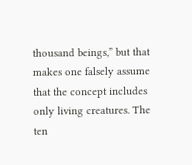thousand beings,” but that makes one falsely assume that the concept includes only living creatures. The ten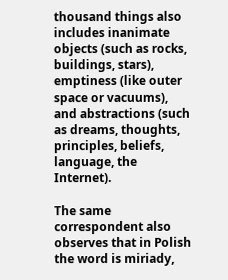thousand things also includes inanimate objects (such as rocks, buildings, stars), emptiness (like outer space or vacuums), and abstractions (such as dreams, thoughts, principles, beliefs, language, the Internet).

The same correspondent also observes that in Polish the word is miriady,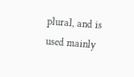plural, and is used mainly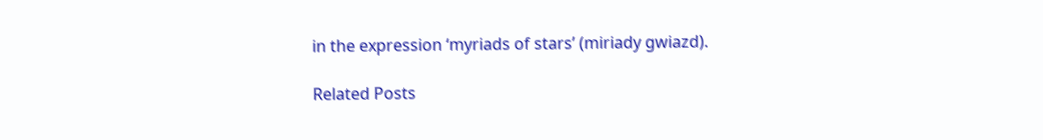in the expression ‘myriads of stars’ (miriady gwiazd).

Related Posts